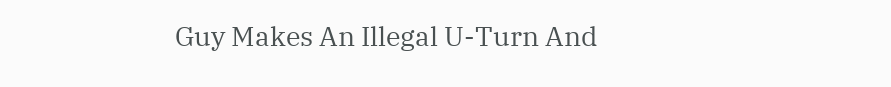Guy Makes An Illegal U-Turn And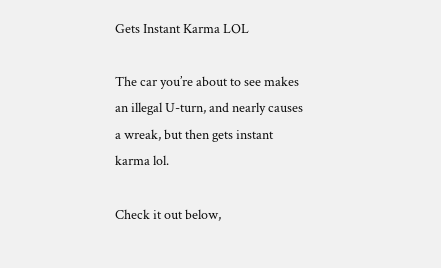Gets Instant Karma LOL

The car you’re about to see makes an illegal U-turn, and nearly causes a wreak, but then gets instant karma lol.

Check it out below,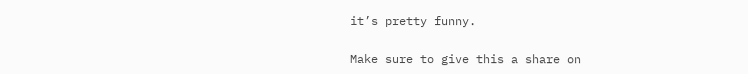it’s pretty funny.

Make sure to give this a share on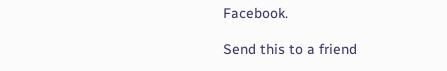Facebook.

Send this to a friend